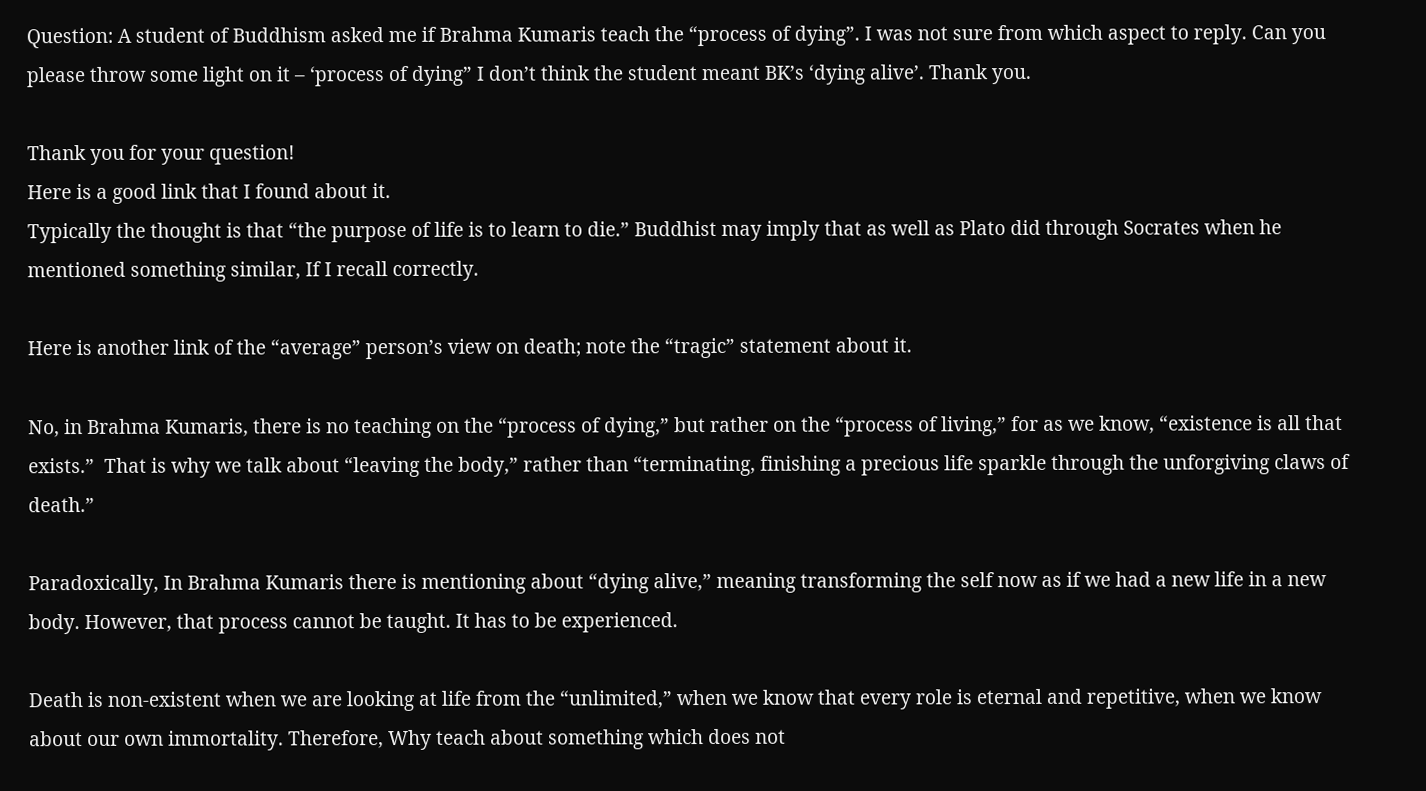Question: A student of Buddhism asked me if Brahma Kumaris teach the “process of dying”. I was not sure from which aspect to reply. Can you please throw some light on it – ‘process of dying” I don’t think the student meant BK’s ‘dying alive’. Thank you.

Thank you for your question!
Here is a good link that I found about it.
Typically the thought is that “the purpose of life is to learn to die.” Buddhist may imply that as well as Plato did through Socrates when he mentioned something similar, If I recall correctly.

Here is another link of the “average” person’s view on death; note the “tragic” statement about it.

No, in Brahma Kumaris, there is no teaching on the “process of dying,” but rather on the “process of living,” for as we know, “existence is all that exists.”  That is why we talk about “leaving the body,” rather than “terminating, finishing a precious life sparkle through the unforgiving claws of death.”

Paradoxically, In Brahma Kumaris there is mentioning about “dying alive,” meaning transforming the self now as if we had a new life in a new body. However, that process cannot be taught. It has to be experienced.

Death is non-existent when we are looking at life from the “unlimited,” when we know that every role is eternal and repetitive, when we know about our own immortality. Therefore, Why teach about something which does not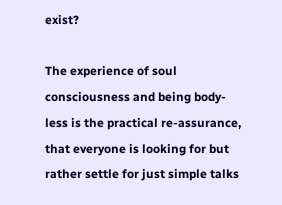exist?

The experience of soul consciousness and being body-less is the practical re-assurance, that everyone is looking for but rather settle for just simple talks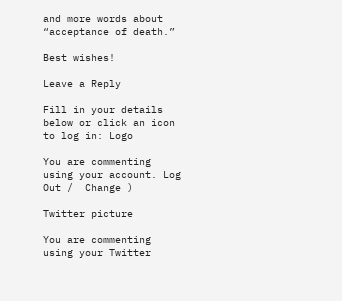and more words about “acceptance of death.”

Best wishes!

Leave a Reply

Fill in your details below or click an icon to log in: Logo

You are commenting using your account. Log Out /  Change )

Twitter picture

You are commenting using your Twitter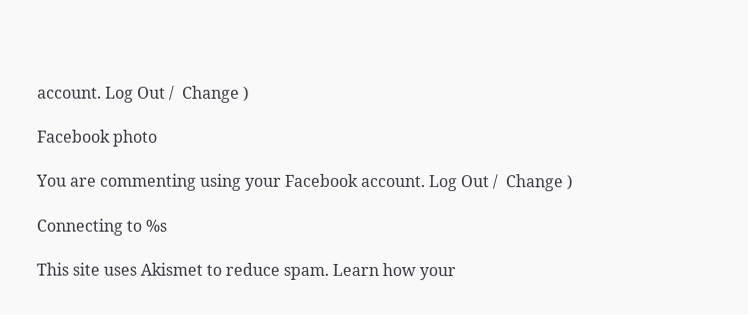account. Log Out /  Change )

Facebook photo

You are commenting using your Facebook account. Log Out /  Change )

Connecting to %s

This site uses Akismet to reduce spam. Learn how your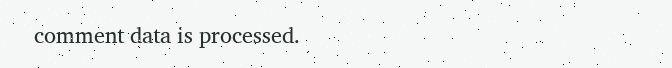comment data is processed.